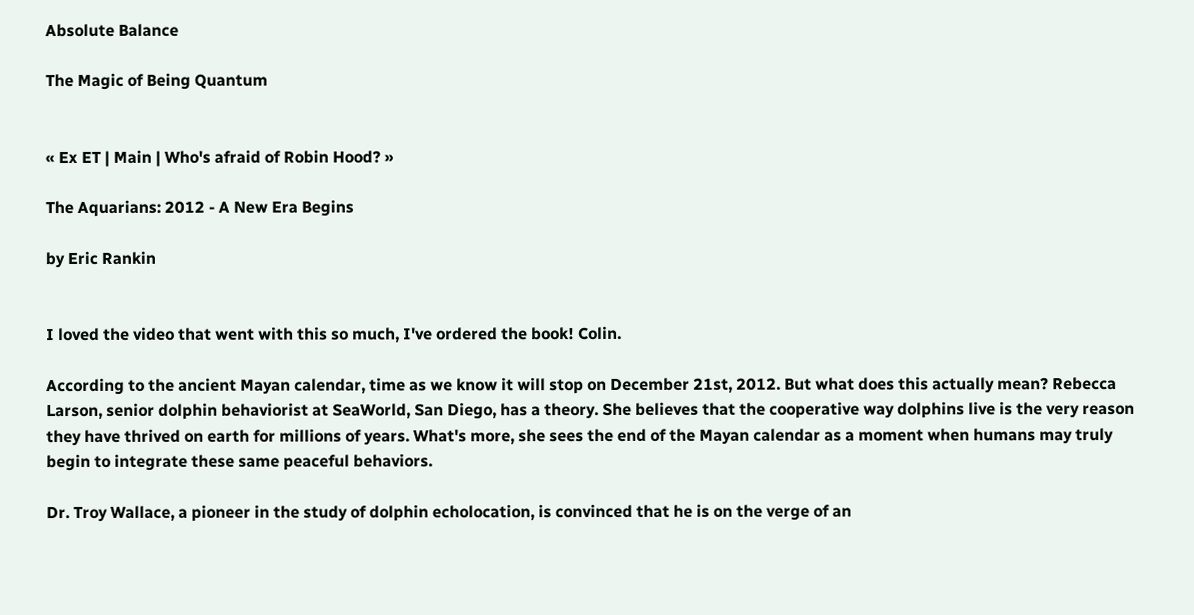Absolute Balance

The Magic of Being Quantum


« Ex ET | Main | Who's afraid of Robin Hood? »

The Aquarians: 2012 - A New Era Begins

by Eric Rankin


I loved the video that went with this so much, I've ordered the book! Colin.

According to the ancient Mayan calendar, time as we know it will stop on December 21st, 2012. But what does this actually mean? Rebecca Larson, senior dolphin behaviorist at SeaWorld, San Diego, has a theory. She believes that the cooperative way dolphins live is the very reason they have thrived on earth for millions of years. What's more, she sees the end of the Mayan calendar as a moment when humans may truly begin to integrate these same peaceful behaviors.

Dr. Troy Wallace, a pioneer in the study of dolphin echolocation, is convinced that he is on the verge of an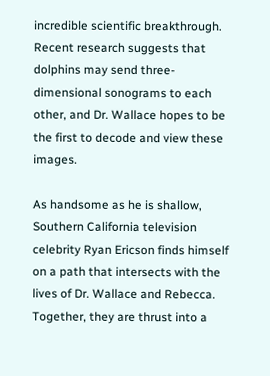incredible scientific breakthrough. Recent research suggests that dolphins may send three-dimensional sonograms to each other, and Dr. Wallace hopes to be the first to decode and view these images.

As handsome as he is shallow, Southern California television celebrity Ryan Ericson finds himself on a path that intersects with the lives of Dr. Wallace and Rebecca. Together, they are thrust into a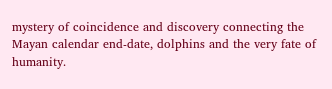mystery of coincidence and discovery connecting the Mayan calendar end-date, dolphins and the very fate of humanity.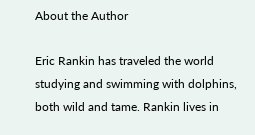About the Author

Eric Rankin has traveled the world studying and swimming with dolphins, both wild and tame. Rankin lives in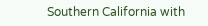Southern California with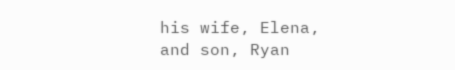his wife, Elena, and son, Ryan